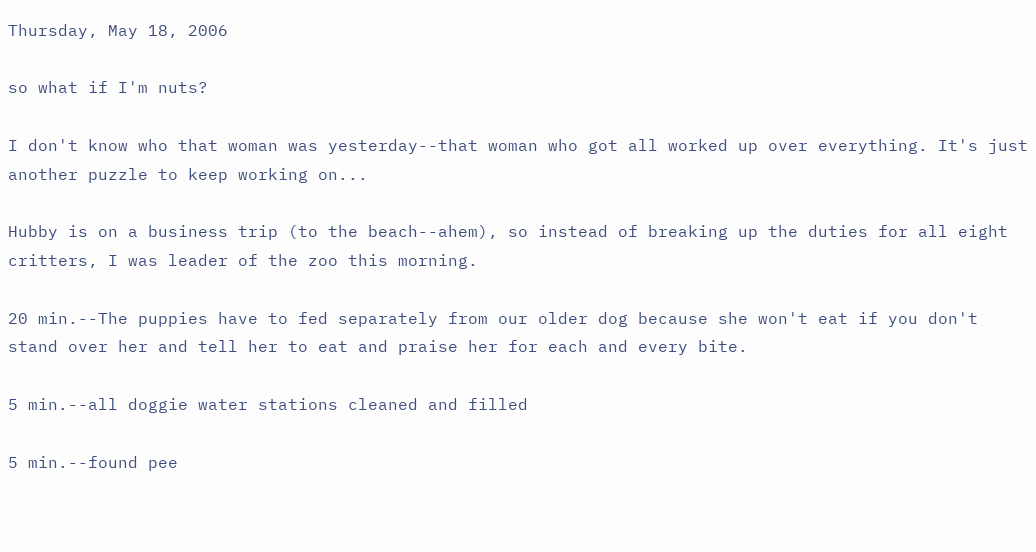Thursday, May 18, 2006

so what if I'm nuts?

I don't know who that woman was yesterday--that woman who got all worked up over everything. It's just another puzzle to keep working on...

Hubby is on a business trip (to the beach--ahem), so instead of breaking up the duties for all eight critters, I was leader of the zoo this morning.

20 min.--The puppies have to fed separately from our older dog because she won't eat if you don't stand over her and tell her to eat and praise her for each and every bite.

5 min.--all doggie water stations cleaned and filled

5 min.--found pee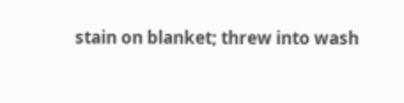stain on blanket; threw into wash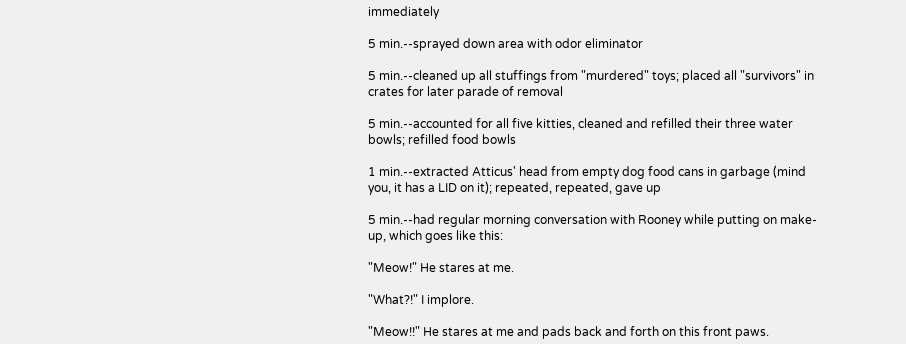immediately

5 min.--sprayed down area with odor eliminator

5 min.--cleaned up all stuffings from "murdered" toys; placed all "survivors" in crates for later parade of removal

5 min.--accounted for all five kitties, cleaned and refilled their three water bowls; refilled food bowls

1 min.--extracted Atticus' head from empty dog food cans in garbage (mind you, it has a LID on it); repeated, repeated, gave up

5 min.--had regular morning conversation with Rooney while putting on make-up, which goes like this:

"Meow!" He stares at me.

"What?!" I implore.

"Meow!!" He stares at me and pads back and forth on this front paws.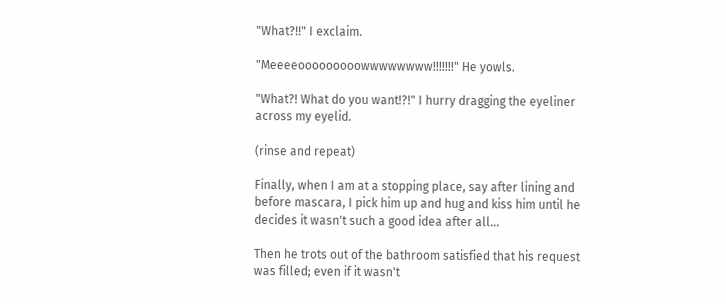"What?!!" I exclaim.

"Meeeeooooooooowwwwwwww!!!!!!!" He yowls.

"What?! What do you want!?!" I hurry dragging the eyeliner across my eyelid.

(rinse and repeat)

Finally, when I am at a stopping place, say after lining and before mascara, I pick him up and hug and kiss him until he decides it wasn't such a good idea after all...

Then he trots out of the bathroom satisfied that his request was filled; even if it wasn't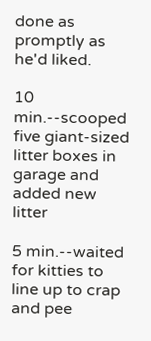done as promptly as he'd liked.

10 min.--scooped five giant-sized litter boxes in garage and added new litter

5 min.--waited for kitties to line up to crap and pee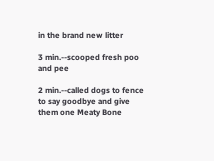in the brand new litter

3 min.--scooped fresh poo and pee

2 min.--called dogs to fence to say goodbye and give them one Meaty Bone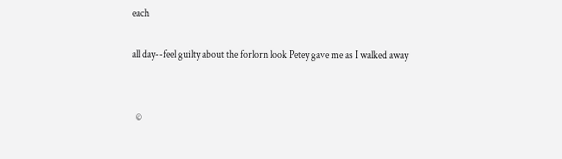each

all day--feel guilty about the forlorn look Petey gave me as I walked away


  ©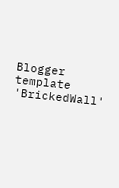Blogger template 'BrickedWall'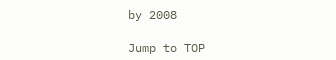by 2008

Jump to TOP